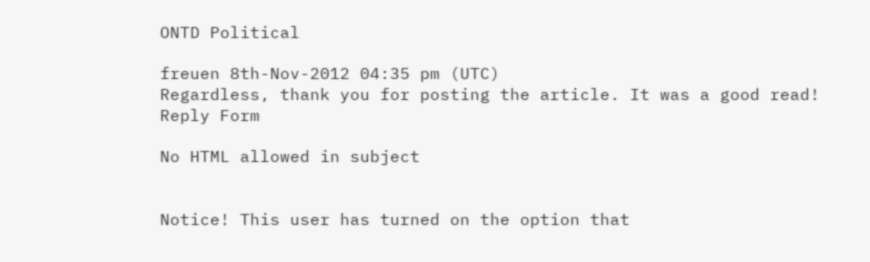ONTD Political

freuen 8th-Nov-2012 04:35 pm (UTC)
Regardless, thank you for posting the article. It was a good read!
Reply Form

No HTML allowed in subject


Notice! This user has turned on the option that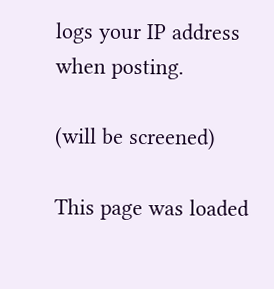logs your IP address when posting.

(will be screened)

This page was loaded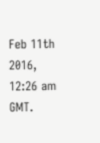Feb 11th 2016, 12:26 am GMT.